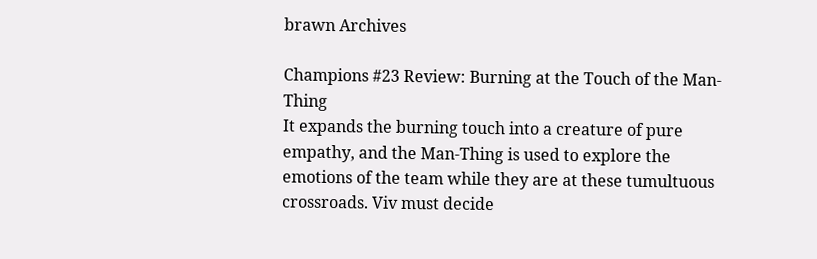brawn Archives

Champions #23 Review: Burning at the Touch of the Man-Thing
It expands the burning touch into a creature of pure empathy, and the Man-Thing is used to explore the emotions of the team while they are at these tumultuous crossroads. Viv must decide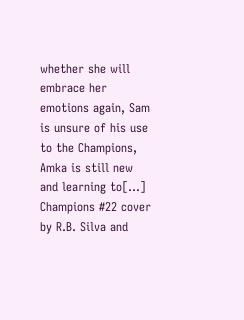whether she will embrace her emotions again, Sam is unsure of his use to the Champions, Amka is still new and learning to[...]
Champions #22 cover by R.B. Silva and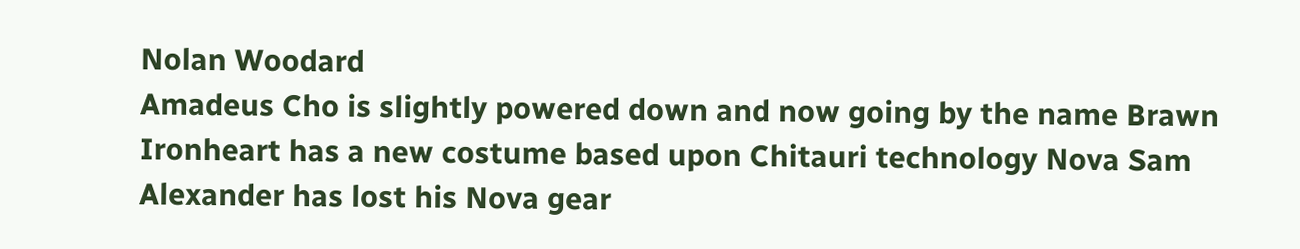Nolan Woodard
Amadeus Cho is slightly powered down and now going by the name Brawn Ironheart has a new costume based upon Chitauri technology Nova Sam Alexander has lost his Nova gear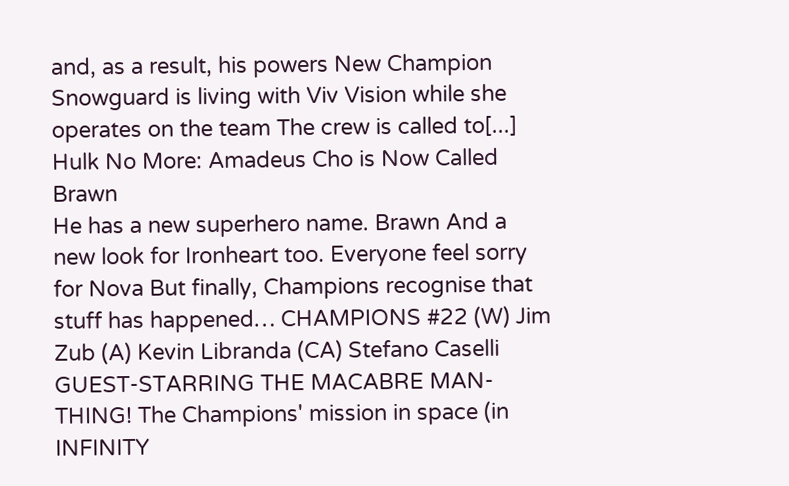and, as a result, his powers New Champion Snowguard is living with Viv Vision while she operates on the team The crew is called to[...]
Hulk No More: Amadeus Cho is Now Called Brawn
He has a new superhero name. Brawn And a new look for Ironheart too. Everyone feel sorry for Nova But finally, Champions recognise that stuff has happened… CHAMPIONS #22 (W) Jim Zub (A) Kevin Libranda (CA) Stefano Caselli GUEST-STARRING THE MACABRE MAN-THING! The Champions' mission in space (in INFINITY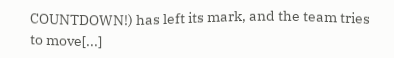COUNTDOWN!) has left its mark, and the team tries to move[...]